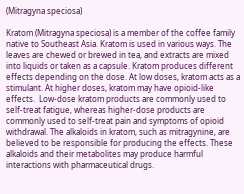(Mitragyna speciosa)

Kratom (Mitragyna speciosa) is a member of the coffee family native to Southeast Asia. Kratom is used in various ways. The leaves are chewed or brewed in tea, and extracts are mixed into liquids or taken as a capsule. Kratom produces different effects depending on the dose. At low doses, kratom acts as a stimulant. At higher doses, kratom may have opioid-like effects.  Low-dose kratom products are commonly used to self-treat fatigue, whereas higher-dose products are commonly used to self-treat pain and symptoms of opioid withdrawal. The alkaloids in kratom, such as mitragynine, are believed to be responsible for producing the effects. These alkaloids and their metabolites may produce harmful interactions with pharmaceutical drugs.